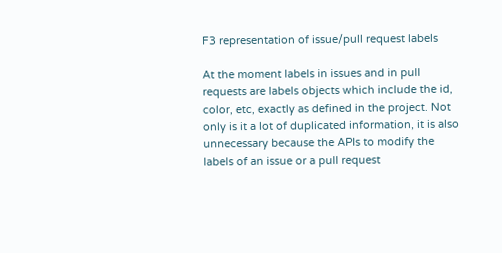F3 representation of issue/pull request labels

At the moment labels in issues and in pull requests are labels objects which include the id, color, etc, exactly as defined in the project. Not only is it a lot of duplicated information, it is also unnecessary because the APIs to modify the labels of an issue or a pull request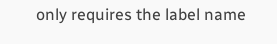only requires the label name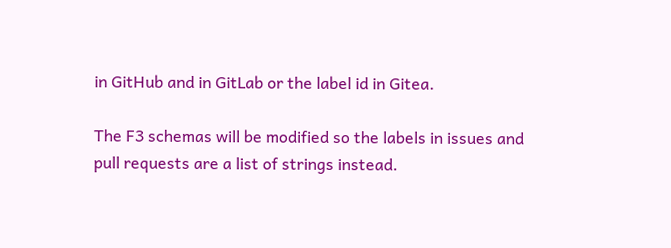in GitHub and in GitLab or the label id in Gitea.

The F3 schemas will be modified so the labels in issues and pull requests are a list of strings instead.